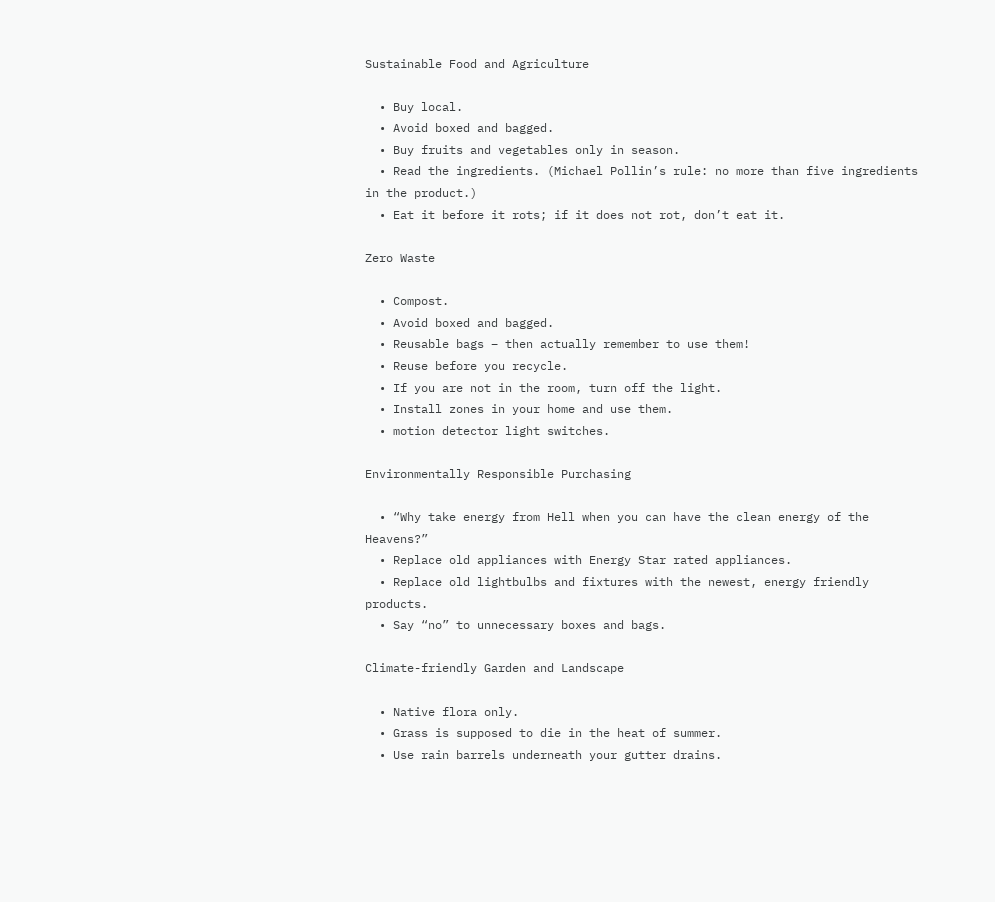Sustainable Food and Agriculture

  • Buy local.
  • Avoid boxed and bagged.
  • Buy fruits and vegetables only in season.
  • Read the ingredients. (Michael Pollin’s rule: no more than five ingredients in the product.)
  • Eat it before it rots; if it does not rot, don’t eat it.

Zero Waste

  • Compost.
  • Avoid boxed and bagged.
  • Reusable bags – then actually remember to use them!
  • Reuse before you recycle.
  • If you are not in the room, turn off the light.
  • Install zones in your home and use them.
  • motion detector light switches.

Environmentally Responsible Purchasing

  • “Why take energy from Hell when you can have the clean energy of the Heavens?”
  • Replace old appliances with Energy Star rated appliances.
  • Replace old lightbulbs and fixtures with the newest, energy friendly products.
  • Say “no” to unnecessary boxes and bags.

Climate-friendly Garden and Landscape

  • Native flora only.
  • Grass is supposed to die in the heat of summer.
  • Use rain barrels underneath your gutter drains.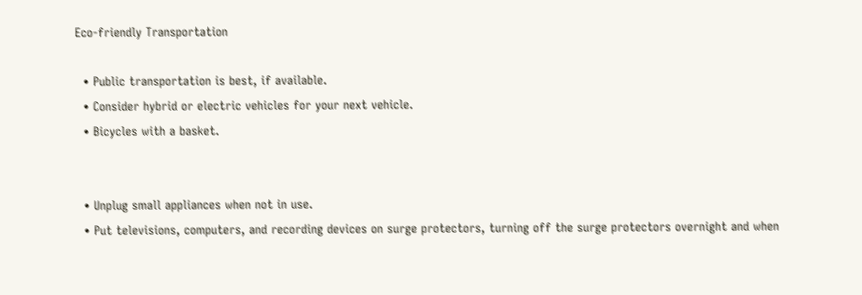Eco-friendly Transportation

  • Public transportation is best, if available.
  • Consider hybrid or electric vehicles for your next vehicle.
  • Bicycles with a basket.


  • Unplug small appliances when not in use.
  • Put televisions, computers, and recording devices on surge protectors, turning off the surge protectors overnight and when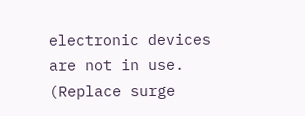electronic devices are not in use. (Replace surge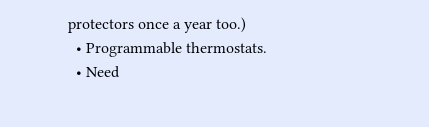protectors once a year too.)
  • Programmable thermostats.
  • Need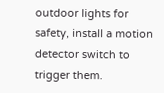outdoor lights for safety, install a motion detector switch to trigger them.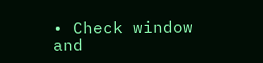• Check window and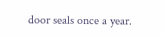door seals once a year.